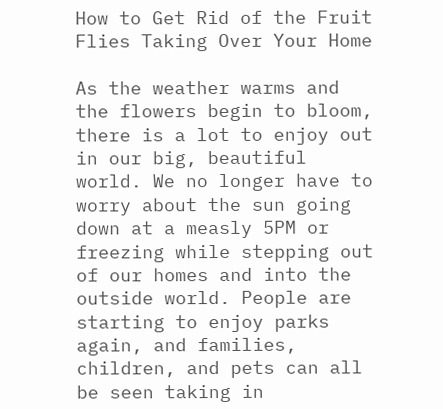How to Get Rid of the Fruit Flies Taking Over Your Home

As the weather warms and the flowers begin to bloom, there is a lot to enjoy out in our big, beautiful world. We no longer have to worry about the sun going down at a measly 5PM or freezing while stepping out of our homes and into the outside world. People are starting to enjoy parks again, and families, children, and pets can all be seen taking in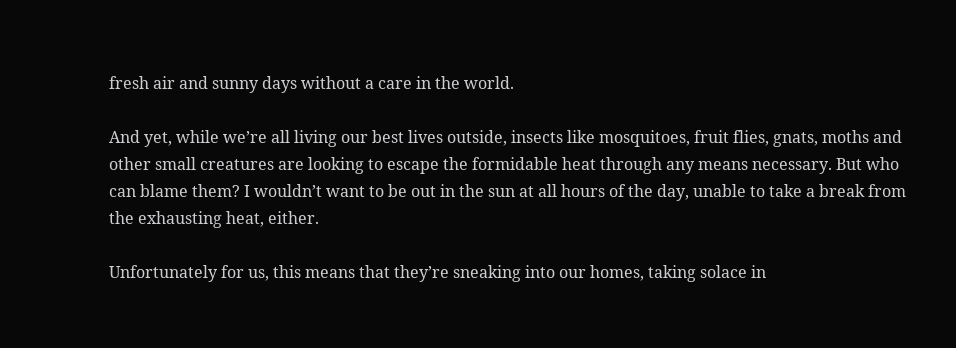fresh air and sunny days without a care in the world.

And yet, while we’re all living our best lives outside, insects like mosquitoes, fruit flies, gnats, moths and other small creatures are looking to escape the formidable heat through any means necessary. But who can blame them? I wouldn’t want to be out in the sun at all hours of the day, unable to take a break from the exhausting heat, either.

Unfortunately for us, this means that they’re sneaking into our homes, taking solace in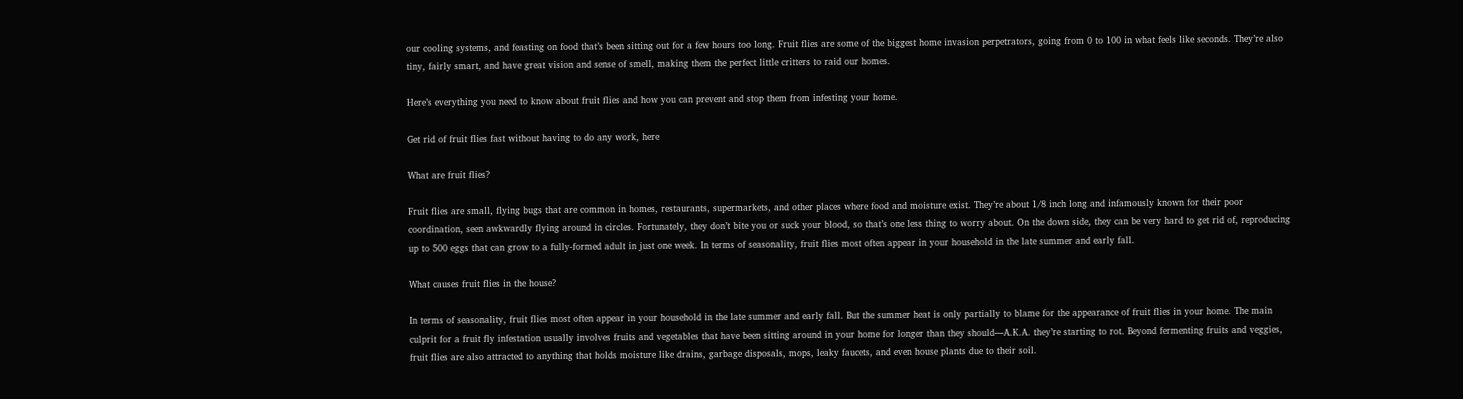our cooling systems, and feasting on food that’s been sitting out for a few hours too long. Fruit flies are some of the biggest home invasion perpetrators, going from 0 to 100 in what feels like seconds. They’re also tiny, fairly smart, and have great vision and sense of smell, making them the perfect little critters to raid our homes.

Here’s everything you need to know about fruit flies and how you can prevent and stop them from infesting your home.

Get rid of fruit flies fast without having to do any work, here

What are fruit flies?

Fruit flies are small, flying bugs that are common in homes, restaurants, supermarkets, and other places where food and moisture exist. They’re about 1/8 inch long and infamously known for their poor coordination, seen awkwardly flying around in circles. Fortunately, they don’t bite you or suck your blood, so that’s one less thing to worry about. On the down side, they can be very hard to get rid of, reproducing up to 500 eggs that can grow to a fully-formed adult in just one week. In terms of seasonality, fruit flies most often appear in your household in the late summer and early fall.

What causes fruit flies in the house?

In terms of seasonality, fruit flies most often appear in your household in the late summer and early fall. But the summer heat is only partially to blame for the appearance of fruit flies in your home. The main culprit for a fruit fly infestation usually involves fruits and vegetables that have been sitting around in your home for longer than they should—A.K.A. they’re starting to rot. Beyond fermenting fruits and veggies, fruit flies are also attracted to anything that holds moisture like drains, garbage disposals, mops, leaky faucets, and even house plants due to their soil.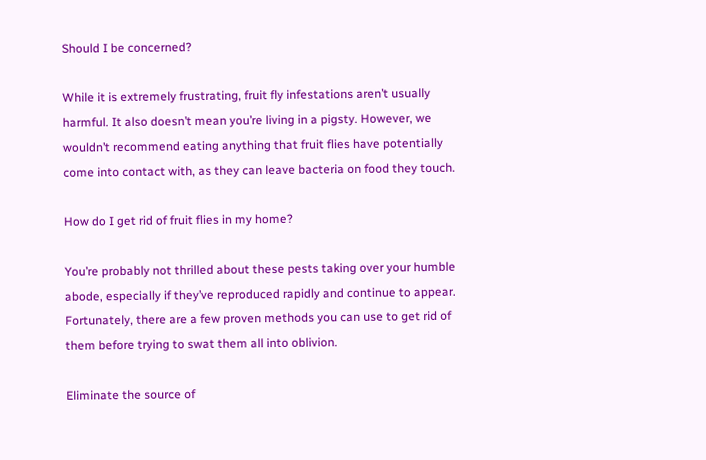Should I be concerned?

While it is extremely frustrating, fruit fly infestations aren’t usually harmful. It also doesn’t mean you’re living in a pigsty. However, we wouldn’t recommend eating anything that fruit flies have potentially come into contact with, as they can leave bacteria on food they touch.

How do I get rid of fruit flies in my home?

You’re probably not thrilled about these pests taking over your humble abode, especially if they’ve reproduced rapidly and continue to appear. Fortunately, there are a few proven methods you can use to get rid of them before trying to swat them all into oblivion.

Eliminate the source of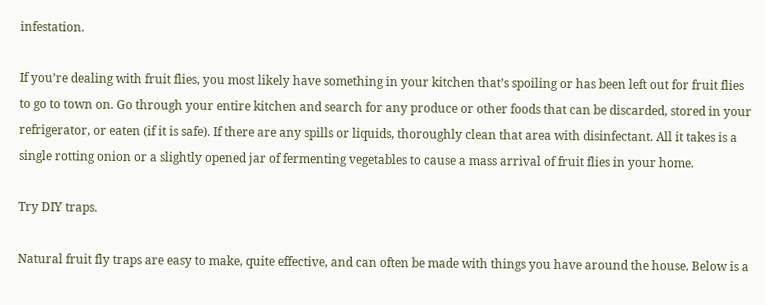infestation.

If you’re dealing with fruit flies, you most likely have something in your kitchen that’s spoiling or has been left out for fruit flies to go to town on. Go through your entire kitchen and search for any produce or other foods that can be discarded, stored in your refrigerator, or eaten (if it is safe). If there are any spills or liquids, thoroughly clean that area with disinfectant. All it takes is a single rotting onion or a slightly opened jar of fermenting vegetables to cause a mass arrival of fruit flies in your home.

Try DIY traps.

Natural fruit fly traps are easy to make, quite effective, and can often be made with things you have around the house. Below is a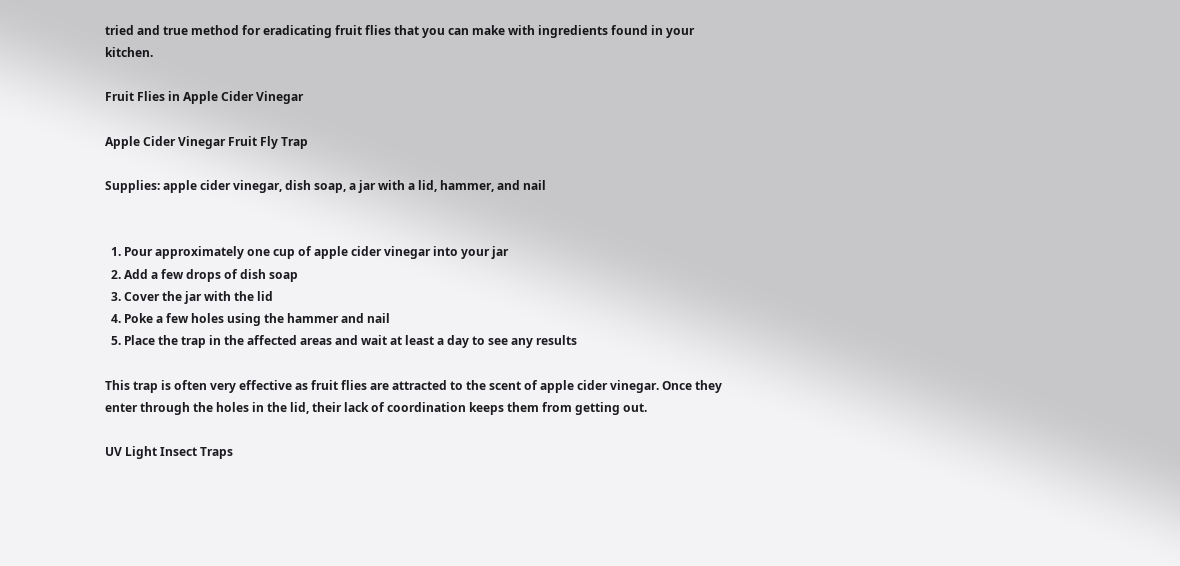tried and true method for eradicating fruit flies that you can make with ingredients found in your kitchen.

Fruit Flies in Apple Cider Vinegar

Apple Cider Vinegar Fruit Fly Trap

Supplies: apple cider vinegar, dish soap, a jar with a lid, hammer, and nail


  1. Pour approximately one cup of apple cider vinegar into your jar
  2. Add a few drops of dish soap
  3. Cover the jar with the lid
  4. Poke a few holes using the hammer and nail
  5. Place the trap in the affected areas and wait at least a day to see any results

This trap is often very effective as fruit flies are attracted to the scent of apple cider vinegar. Once they enter through the holes in the lid, their lack of coordination keeps them from getting out.

UV Light Insect Traps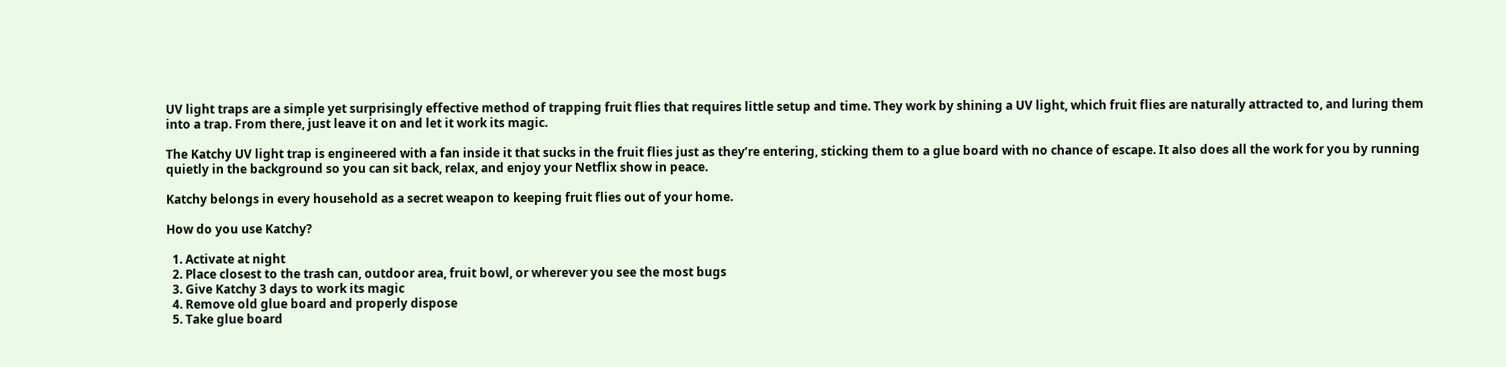UV light traps are a simple yet surprisingly effective method of trapping fruit flies that requires little setup and time. They work by shining a UV light, which fruit flies are naturally attracted to, and luring them into a trap. From there, just leave it on and let it work its magic.

The Katchy UV light trap is engineered with a fan inside it that sucks in the fruit flies just as they’re entering, sticking them to a glue board with no chance of escape. It also does all the work for you by running quietly in the background so you can sit back, relax, and enjoy your Netflix show in peace.

Katchy belongs in every household as a secret weapon to keeping fruit flies out of your home.

How do you use Katchy?

  1. Activate at night
  2. Place closest to the trash can, outdoor area, fruit bowl, or wherever you see the most bugs
  3. Give Katchy 3 days to work its magic
  4. Remove old glue board and properly dispose
  5. Take glue board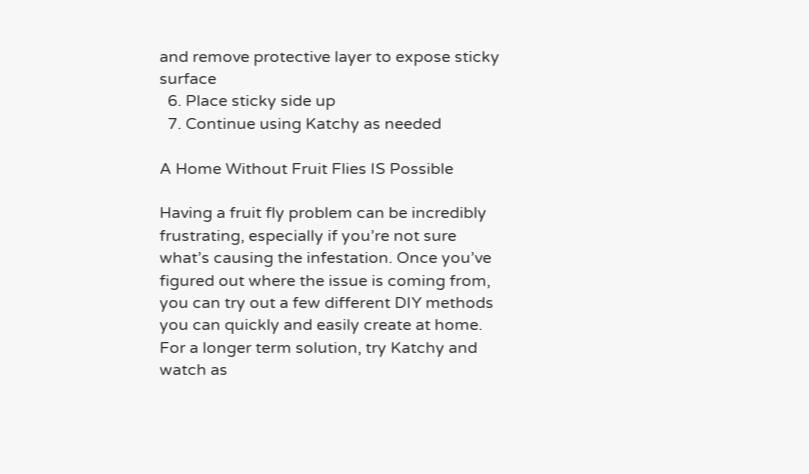and remove protective layer to expose sticky surface
  6. Place sticky side up
  7. Continue using Katchy as needed

A Home Without Fruit Flies IS Possible

Having a fruit fly problem can be incredibly frustrating, especially if you’re not sure what’s causing the infestation. Once you’ve figured out where the issue is coming from, you can try out a few different DIY methods you can quickly and easily create at home. For a longer term solution, try Katchy and watch as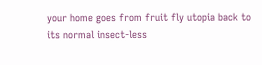your home goes from fruit fly utopia back to its normal insect-less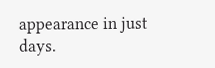appearance in just days.